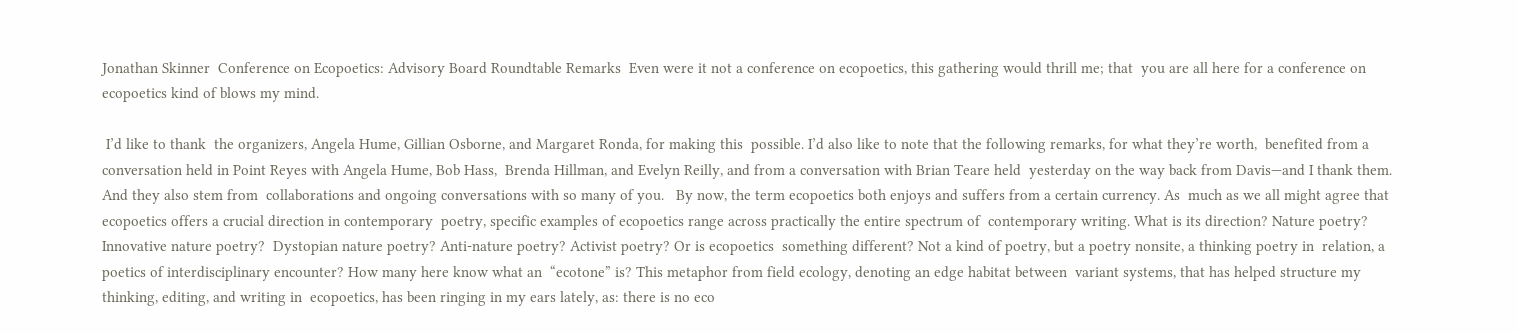Jonathan Skinner  Conference on Ecopoetics: Advisory Board Roundtable Remarks  Even were it not a conference on ecopoetics, this gathering would thrill me; that  you are all here for a conference on ecopoetics kind of blows my mind.

 I’d like to thank  the organizers, Angela Hume, Gillian Osborne, and Margaret Ronda, for making this  possible. I’d also like to note that the following remarks, for what they’re worth,  benefited from a conversation held in Point Reyes with Angela Hume, Bob Hass,  Brenda Hillman, and Evelyn Reilly, and from a conversation with Brian Teare held  yesterday on the way back from Davis—and I thank them. And they also stem from  collaborations and ongoing conversations with so many of you.   By now, the term ecopoetics both enjoys and suffers from a certain currency. As  much as we all might agree that ecopoetics offers a crucial direction in contemporary  poetry, specific examples of ecopoetics range across practically the entire spectrum of  contemporary writing. What is its direction? Nature poetry? Innovative nature poetry?  Dystopian nature poetry? Anti‐nature poetry? Activist poetry? Or is ecopoetics  something different? Not a kind of poetry, but a poetry nonsite, a thinking poetry in  relation, a poetics of interdisciplinary encounter? How many here know what an  “ecotone” is? This metaphor from field ecology, denoting an edge habitat between  variant systems, that has helped structure my thinking, editing, and writing in  ecopoetics, has been ringing in my ears lately, as: there is no eco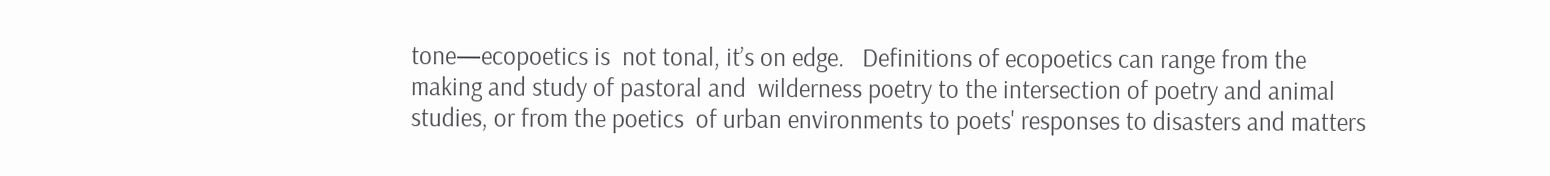tone—ecopoetics is  not tonal, it’s on edge.   Definitions of ecopoetics can range from the making and study of pastoral and  wilderness poetry to the intersection of poetry and animal studies, or from the poetics  of urban environments to poets' responses to disasters and matters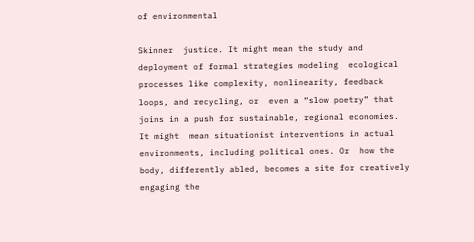of environmental

Skinner  justice. It might mean the study and deployment of formal strategies modeling  ecological processes like complexity, nonlinearity, feedback loops, and recycling, or  even a “slow poetry” that joins in a push for sustainable, regional economies. It might  mean situationist interventions in actual environments, including political ones. Or  how the body, differently abled, becomes a site for creatively engaging the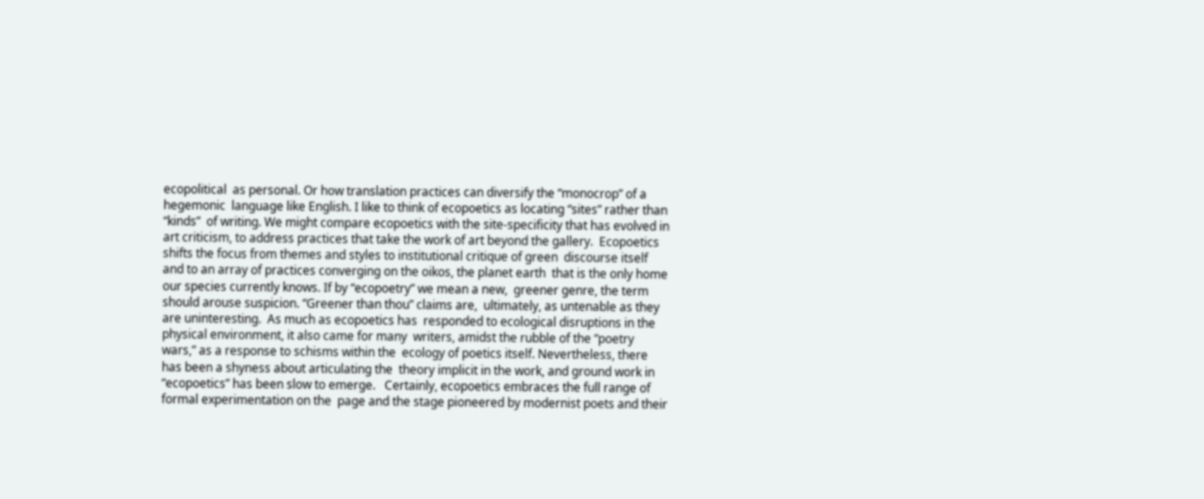ecopolitical  as personal. Or how translation practices can diversify the “monocrop” of a hegemonic  language like English. I like to think of ecopoetics as locating “sites” rather than “kinds”  of writing. We might compare ecopoetics with the site‐specificity that has evolved in  art criticism, to address practices that take the work of art beyond the gallery.  Ecopoetics shifts the focus from themes and styles to institutional critique of green  discourse itself and to an array of practices converging on the oikos, the planet earth  that is the only home our species currently knows. If by “ecopoetry” we mean a new,  greener genre, the term should arouse suspicion. “Greener than thou” claims are,  ultimately, as untenable as they are uninteresting.  As much as ecopoetics has  responded to ecological disruptions in the physical environment, it also came for many  writers, amidst the rubble of the “poetry wars,” as a response to schisms within the  ecology of poetics itself. Nevertheless, there has been a shyness about articulating the  theory implicit in the work, and ground work in “ecopoetics” has been slow to emerge.   Certainly, ecopoetics embraces the full range of formal experimentation on the  page and the stage pioneered by modernist poets and their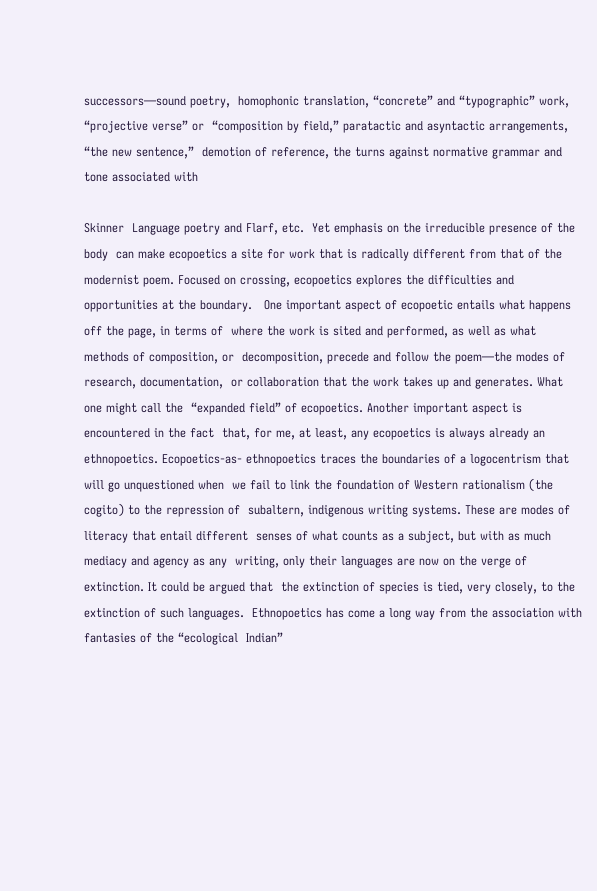successors—sound poetry,  homophonic translation, “concrete” and “typographic” work, “projective verse” or  “composition by field,” paratactic and asyntactic arrangements, “the new sentence,”  demotion of reference, the turns against normative grammar and tone associated with

Skinner  Language poetry and Flarf, etc.  Yet emphasis on the irreducible presence of the body  can make ecopoetics a site for work that is radically different from that of the  modernist poem. Focused on crossing, ecopoetics explores the difficulties and  opportunities at the boundary.   One important aspect of ecopoetic entails what happens off the page, in terms of  where the work is sited and performed, as well as what methods of composition, or  decomposition, precede and follow the poem—the modes of research, documentation,  or collaboration that the work takes up and generates. What one might call the  “expanded field” of ecopoetics. Another important aspect is encountered in the fact  that, for me, at least, any ecopoetics is always already an ethnopoetics. Ecopoetics‐as‐ ethnopoetics traces the boundaries of a logocentrism that will go unquestioned when  we fail to link the foundation of Western rationalism (the cogito) to the repression of  subaltern, indigenous writing systems. These are modes of literacy that entail different  senses of what counts as a subject, but with as much mediacy and agency as any  writing, only their languages are now on the verge of extinction. It could be argued that  the extinction of species is tied, very closely, to the extinction of such languages.  Ethnopoetics has come a long way from the association with fantasies of the “ecological  Indian”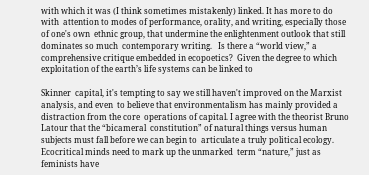with which it was (I think sometimes mistakenly) linked. It has more to do with  attention to modes of performance, orality, and writing, especially those of one's own  ethnic group, that undermine the enlightenment outlook that still dominates so much  contemporary writing.   Is there a “world view,” a comprehensive critique embedded in ecopoetics?  Given the degree to which exploitation of the earth’s life systems can be linked to

Skinner  capital, it's tempting to say we still haven't improved on the Marxist analysis, and even  to believe that environmentalism has mainly provided a distraction from the core  operations of capital. I agree with the theorist Bruno Latour that the “bicameral  constitution” of natural things versus human subjects must fall before we can begin to  articulate a truly political ecology. Ecocritical minds need to mark up the unmarked  term “nature,” just as feminists have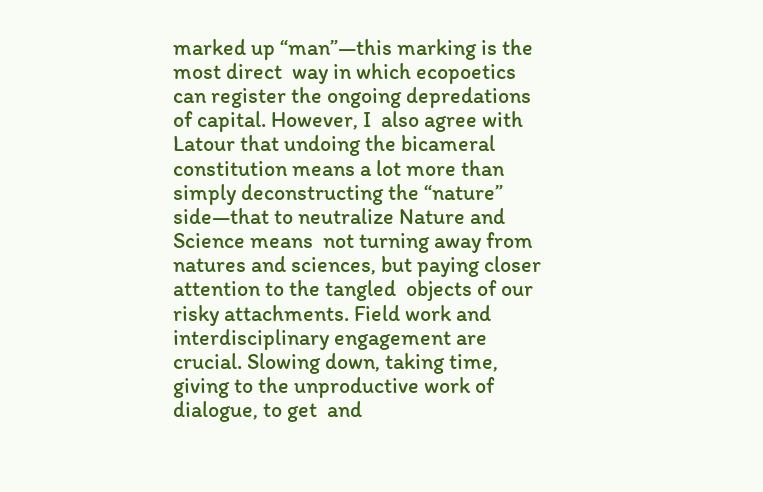marked up “man”—this marking is the most direct  way in which ecopoetics can register the ongoing depredations of capital. However, I  also agree with Latour that undoing the bicameral constitution means a lot more than  simply deconstructing the “nature” side—that to neutralize Nature and Science means  not turning away from natures and sciences, but paying closer attention to the tangled  objects of our risky attachments. Field work and interdisciplinary engagement are  crucial. Slowing down, taking time, giving to the unproductive work of dialogue, to get  and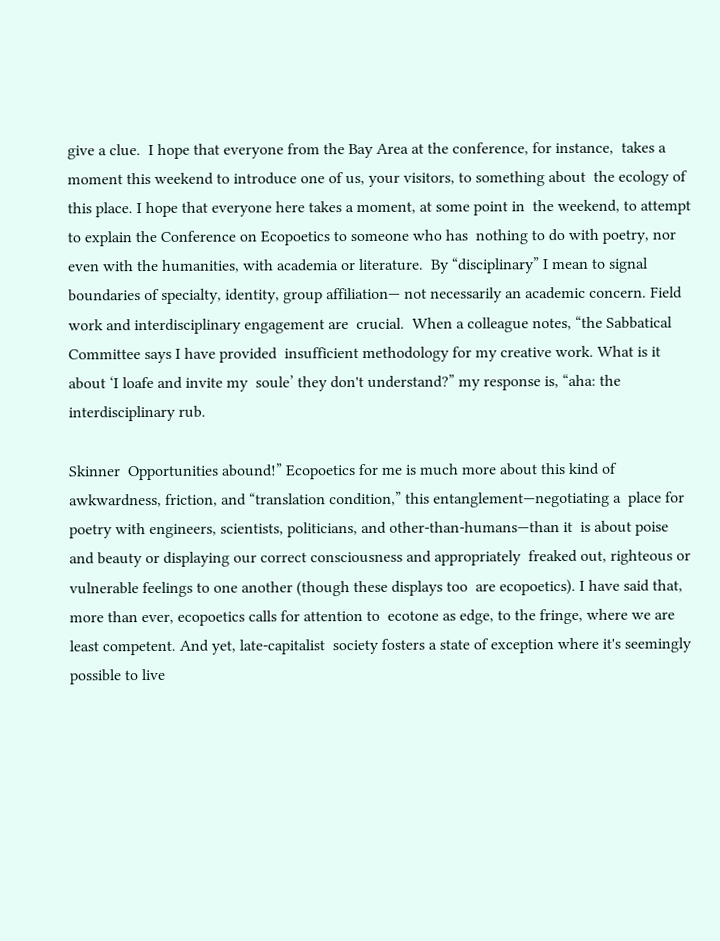give a clue.  I hope that everyone from the Bay Area at the conference, for instance,  takes a moment this weekend to introduce one of us, your visitors, to something about  the ecology of this place. I hope that everyone here takes a moment, at some point in  the weekend, to attempt to explain the Conference on Ecopoetics to someone who has  nothing to do with poetry, nor even with the humanities, with academia or literature.  By “disciplinary” I mean to signal boundaries of specialty, identity, group affiliation— not necessarily an academic concern. Field work and interdisciplinary engagement are  crucial.  When a colleague notes, “the Sabbatical Committee says I have provided  insufficient methodology for my creative work. What is it about ‘I loafe and invite my  soule’ they don't understand?” my response is, “aha: the interdisciplinary rub.

Skinner  Opportunities abound!” Ecopoetics for me is much more about this kind of  awkwardness, friction, and “translation condition,” this entanglement—negotiating a  place for poetry with engineers, scientists, politicians, and other‐than‐humans—than it  is about poise and beauty or displaying our correct consciousness and appropriately  freaked out, righteous or vulnerable feelings to one another (though these displays too  are ecopoetics). I have said that, more than ever, ecopoetics calls for attention to  ecotone as edge, to the fringe, where we are least competent. And yet, late‐capitalist  society fosters a state of exception where it's seemingly possible to live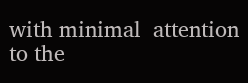with minimal  attention to the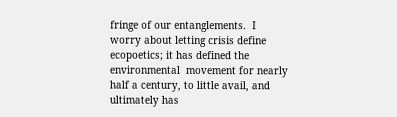fringe of our entanglements.  I worry about letting crisis define ecopoetics; it has defined the environmental  movement for nearly half a century, to little avail, and ultimately has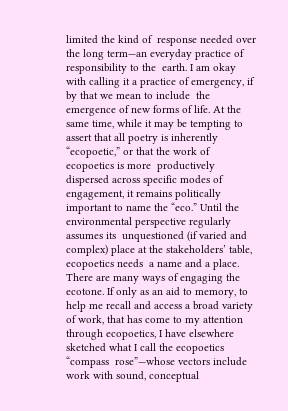limited the kind of  response needed over the long term—an everyday practice of responsibility to the  earth. I am okay with calling it a practice of emergency, if by that we mean to include  the emergence of new forms of life. At the same time, while it may be tempting to  assert that all poetry is inherently “ecopoetic,” or that the work of ecopoetics is more  productively dispersed across specific modes of engagement, it remains politically  important to name the “eco.” Until the environmental perspective regularly assumes its  unquestioned (if varied and complex) place at the stakeholders’ table, ecopoetics needs  a name and a place.   There are many ways of engaging the ecotone. If only as an aid to memory, to  help me recall and access a broad variety of work, that has come to my attention  through ecopoetics, I have elsewhere sketched what I call the ecopoetics “compass  rose”—whose vectors include work with sound, conceptual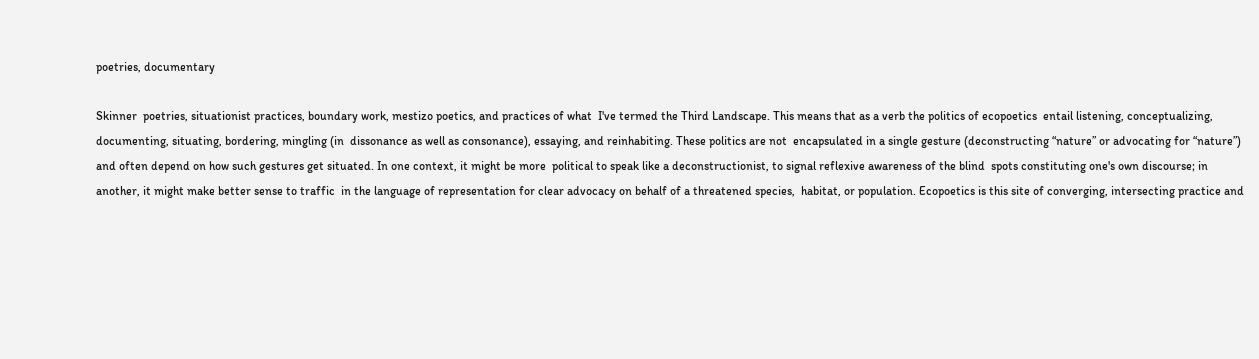poetries, documentary

Skinner  poetries, situationist practices, boundary work, mestizo poetics, and practices of what  I've termed the Third Landscape. This means that as a verb the politics of ecopoetics  entail listening, conceptualizing, documenting, situating, bordering, mingling (in  dissonance as well as consonance), essaying, and reinhabiting. These politics are not  encapsulated in a single gesture (deconstructing “nature” or advocating for “nature”)  and often depend on how such gestures get situated. In one context, it might be more  political to speak like a deconstructionist, to signal reflexive awareness of the blind  spots constituting one's own discourse; in another, it might make better sense to traffic  in the language of representation for clear advocacy on behalf of a threatened species,  habitat, or population. Ecopoetics is this site of converging, intersecting practice and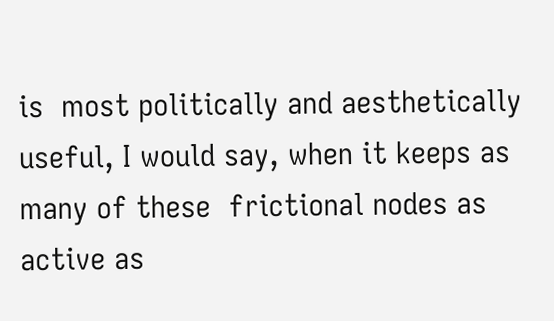is  most politically and aesthetically useful, I would say, when it keeps as many of these  frictional nodes as active as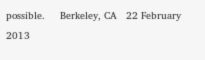possible.     Berkeley, CA   22 February 2013